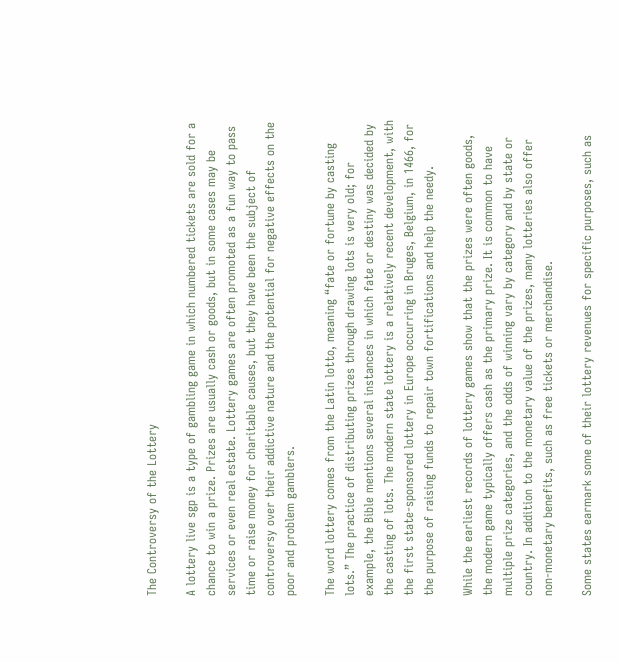The Controversy of the Lottery

A lottery live sgp is a type of gambling game in which numbered tickets are sold for a chance to win a prize. Prizes are usually cash or goods, but in some cases may be services or even real estate. Lottery games are often promoted as a fun way to pass time or raise money for charitable causes, but they have been the subject of controversy over their addictive nature and the potential for negative effects on the poor and problem gamblers.

The word lottery comes from the Latin lotto, meaning “fate or fortune by casting lots.” The practice of distributing prizes through drawing lots is very old; for example, the Bible mentions several instances in which fate or destiny was decided by the casting of lots. The modern state lottery is a relatively recent development, with the first state-sponsored lottery in Europe occurring in Bruges, Belgium, in 1466, for the purpose of raising funds to repair town fortifications and help the needy.

While the earliest records of lottery games show that the prizes were often goods, the modern game typically offers cash as the primary prize. It is common to have multiple prize categories, and the odds of winning vary by category and by state or country. In addition to the monetary value of the prizes, many lotteries also offer non-monetary benefits, such as free tickets or merchandise.

Some states earmark some of their lottery revenues for specific purposes, such as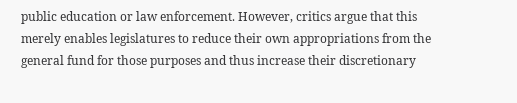public education or law enforcement. However, critics argue that this merely enables legislatures to reduce their own appropriations from the general fund for those purposes and thus increase their discretionary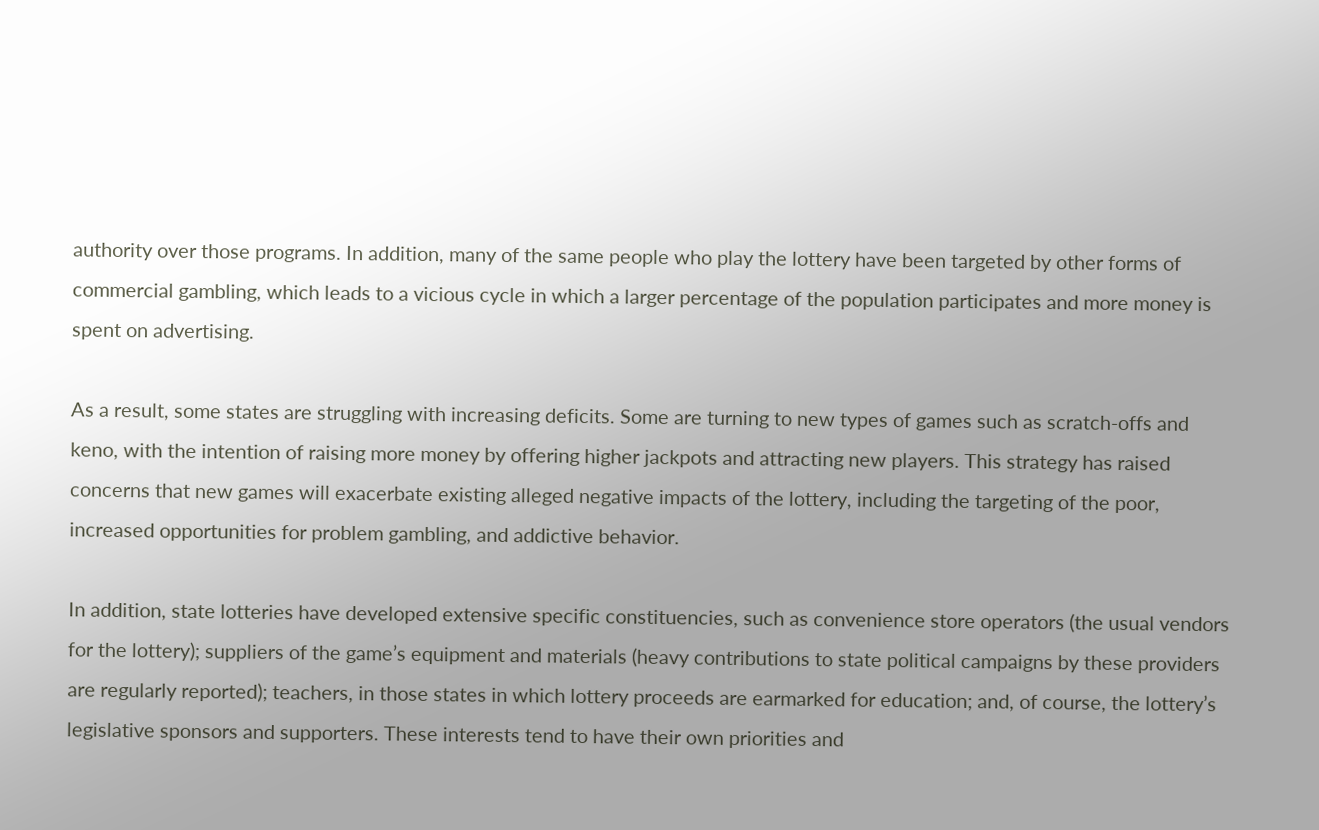authority over those programs. In addition, many of the same people who play the lottery have been targeted by other forms of commercial gambling, which leads to a vicious cycle in which a larger percentage of the population participates and more money is spent on advertising.

As a result, some states are struggling with increasing deficits. Some are turning to new types of games such as scratch-offs and keno, with the intention of raising more money by offering higher jackpots and attracting new players. This strategy has raised concerns that new games will exacerbate existing alleged negative impacts of the lottery, including the targeting of the poor, increased opportunities for problem gambling, and addictive behavior.

In addition, state lotteries have developed extensive specific constituencies, such as convenience store operators (the usual vendors for the lottery); suppliers of the game’s equipment and materials (heavy contributions to state political campaigns by these providers are regularly reported); teachers, in those states in which lottery proceeds are earmarked for education; and, of course, the lottery’s legislative sponsors and supporters. These interests tend to have their own priorities and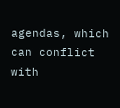agendas, which can conflict with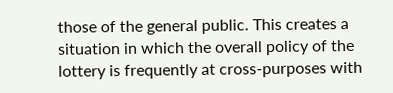those of the general public. This creates a situation in which the overall policy of the lottery is frequently at cross-purposes with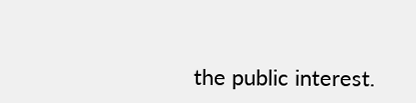the public interest.